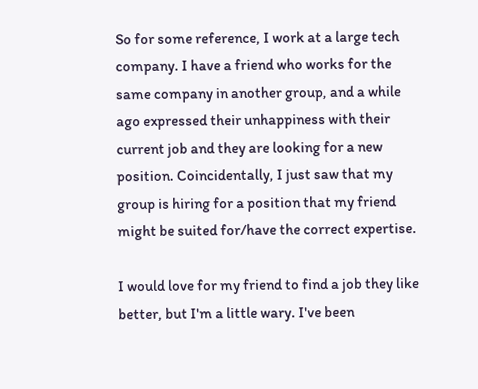So for some reference, I work at a large tech company. I have a friend who works for the same company in another group, and a while ago expressed their unhappiness with their current job and they are looking for a new position. Coincidentally, I just saw that my group is hiring for a position that my friend might be suited for/have the correct expertise.

I would love for my friend to find a job they like better, but I'm a little wary. I've been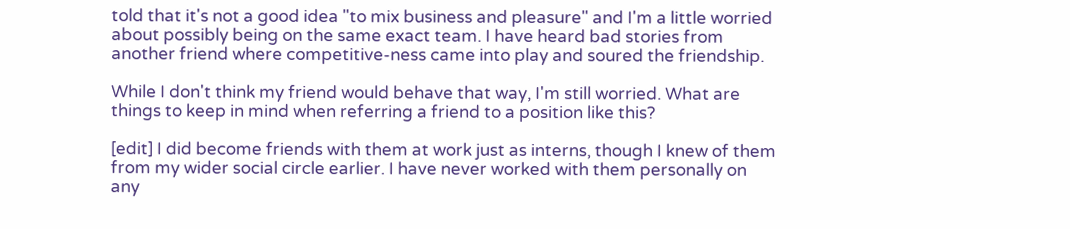told that it's not a good idea "to mix business and pleasure" and I'm a little worried about possibly being on the same exact team. I have heard bad stories from another friend where competitive-ness came into play and soured the friendship.

While I don't think my friend would behave that way, I'm still worried. What are things to keep in mind when referring a friend to a position like this?

[edit] I did become friends with them at work just as interns, though I knew of them from my wider social circle earlier. I have never worked with them personally on any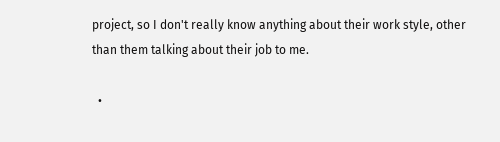project, so I don't really know anything about their work style, other than them talking about their job to me.

  •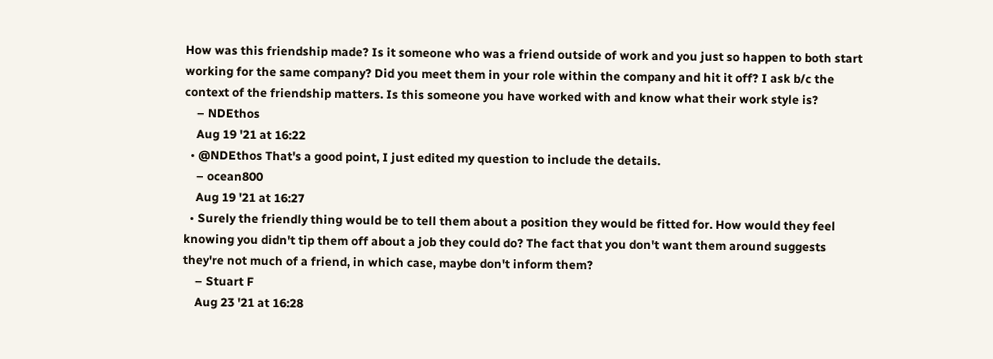How was this friendship made? Is it someone who was a friend outside of work and you just so happen to both start working for the same company? Did you meet them in your role within the company and hit it off? I ask b/c the context of the friendship matters. Is this someone you have worked with and know what their work style is?
    – NDEthos
    Aug 19 '21 at 16:22
  • @NDEthos That's a good point, I just edited my question to include the details.
    – ocean800
    Aug 19 '21 at 16:27
  • Surely the friendly thing would be to tell them about a position they would be fitted for. How would they feel knowing you didn't tip them off about a job they could do? The fact that you don't want them around suggests they're not much of a friend, in which case, maybe don't inform them?
    – Stuart F
    Aug 23 '21 at 16:28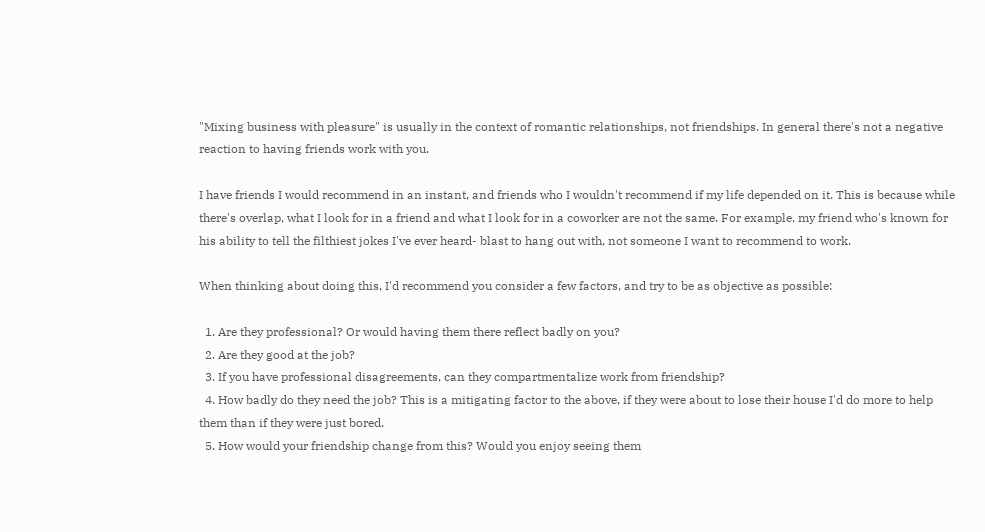"Mixing business with pleasure" is usually in the context of romantic relationships, not friendships. In general there's not a negative reaction to having friends work with you.

I have friends I would recommend in an instant, and friends who I wouldn't recommend if my life depended on it. This is because while there's overlap, what I look for in a friend and what I look for in a coworker are not the same. For example, my friend who's known for his ability to tell the filthiest jokes I've ever heard- blast to hang out with, not someone I want to recommend to work.

When thinking about doing this, I'd recommend you consider a few factors, and try to be as objective as possible:

  1. Are they professional? Or would having them there reflect badly on you?
  2. Are they good at the job?
  3. If you have professional disagreements, can they compartmentalize work from friendship?
  4. How badly do they need the job? This is a mitigating factor to the above, if they were about to lose their house I'd do more to help them than if they were just bored.
  5. How would your friendship change from this? Would you enjoy seeing them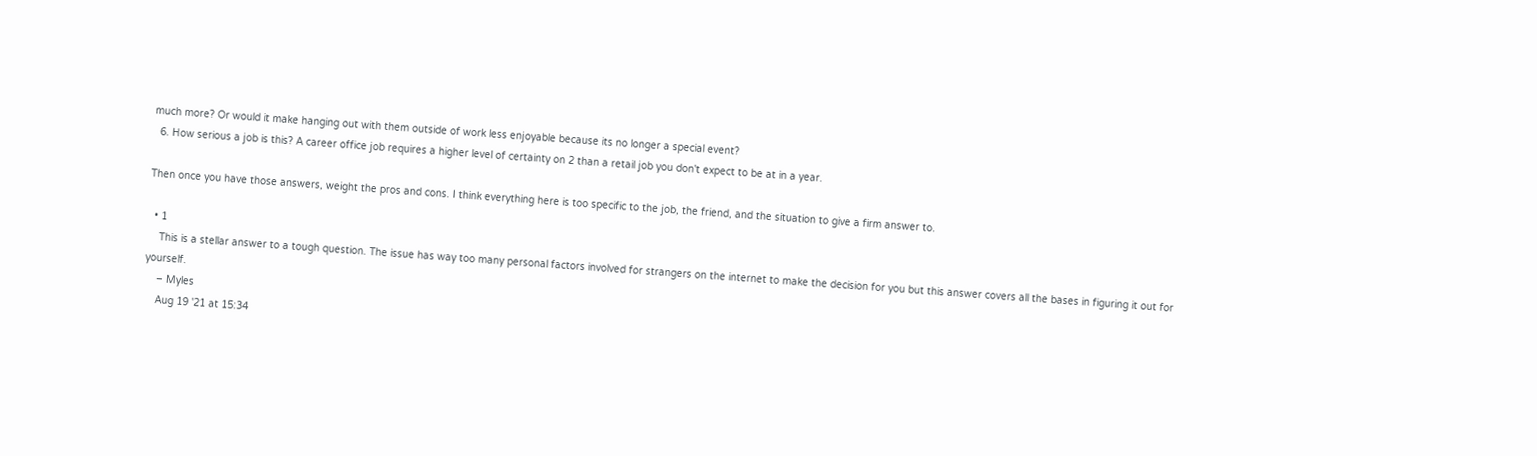much more? Or would it make hanging out with them outside of work less enjoyable because its no longer a special event?
  6. How serious a job is this? A career office job requires a higher level of certainty on 2 than a retail job you don't expect to be at in a year.

Then once you have those answers, weight the pros and cons. I think everything here is too specific to the job, the friend, and the situation to give a firm answer to.

  • 1
    This is a stellar answer to a tough question. The issue has way too many personal factors involved for strangers on the internet to make the decision for you but this answer covers all the bases in figuring it out for yourself.
    – Myles
    Aug 19 '21 at 15:34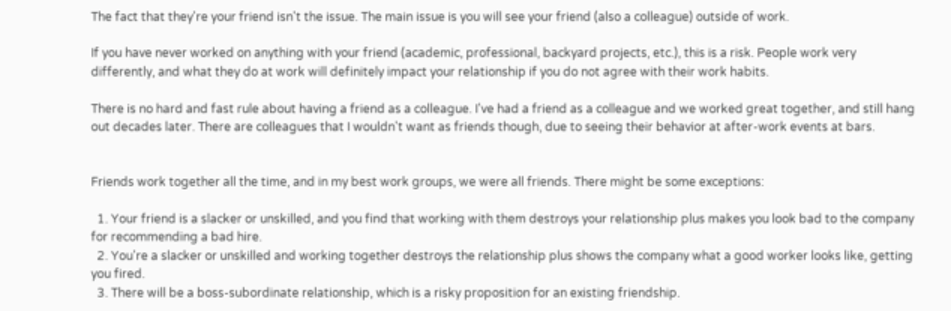The fact that they're your friend isn't the issue. The main issue is you will see your friend (also a colleague) outside of work.

If you have never worked on anything with your friend (academic, professional, backyard projects, etc.), this is a risk. People work very differently, and what they do at work will definitely impact your relationship if you do not agree with their work habits.

There is no hard and fast rule about having a friend as a colleague. I've had a friend as a colleague and we worked great together, and still hang out decades later. There are colleagues that I wouldn't want as friends though, due to seeing their behavior at after-work events at bars.


Friends work together all the time, and in my best work groups, we were all friends. There might be some exceptions:

  1. Your friend is a slacker or unskilled, and you find that working with them destroys your relationship plus makes you look bad to the company for recommending a bad hire.
  2. You're a slacker or unskilled and working together destroys the relationship plus shows the company what a good worker looks like, getting you fired.
  3. There will be a boss-subordinate relationship, which is a risky proposition for an existing friendship.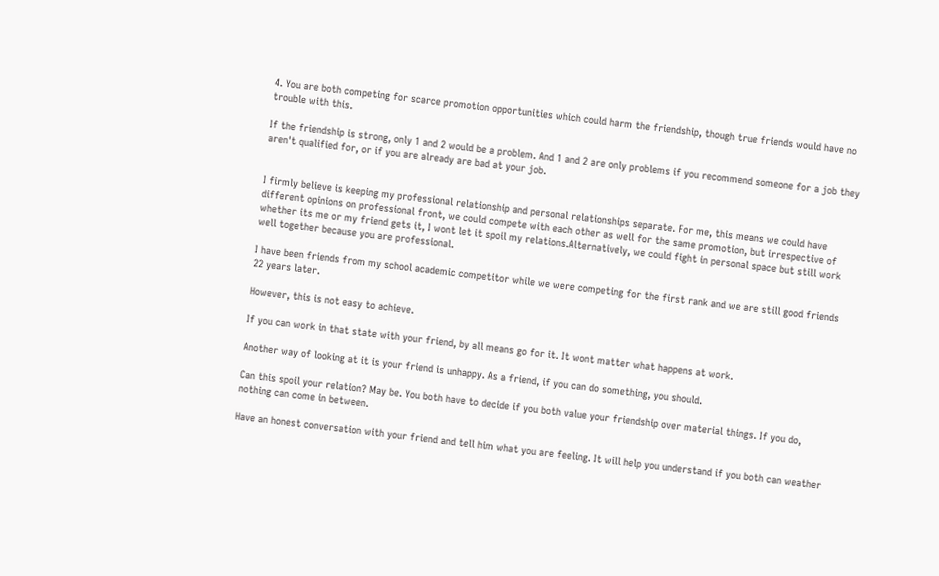4. You are both competing for scarce promotion opportunities which could harm the friendship, though true friends would have no trouble with this.

If the friendship is strong, only 1 and 2 would be a problem. And 1 and 2 are only problems if you recommend someone for a job they aren't qualified for, or if you are already are bad at your job.


I firmly believe is keeping my professional relationship and personal relationships separate. For me, this means we could have different opinions on professional front, we could compete with each other as well for the same promotion, but irrespective of whether its me or my friend gets it, I wont let it spoil my relations.Alternatively, we could fight in personal space but still work well together because you are professional.

I have been friends from my school academic competitor while we were competing for the first rank and we are still good friends 22 years later.

However, this is not easy to achieve.

If you can work in that state with your friend, by all means go for it. It wont matter what happens at work.

Another way of looking at it is your friend is unhappy. As a friend, if you can do something, you should.

Can this spoil your relation? May be. You both have to decide if you both value your friendship over material things. If you do, nothing can come in between.

Have an honest conversation with your friend and tell him what you are feeling. It will help you understand if you both can weather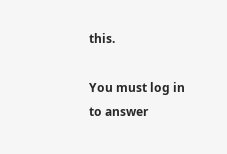this.

You must log in to answer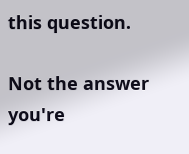this question.

Not the answer you're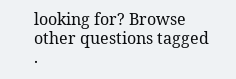looking for? Browse other questions tagged .